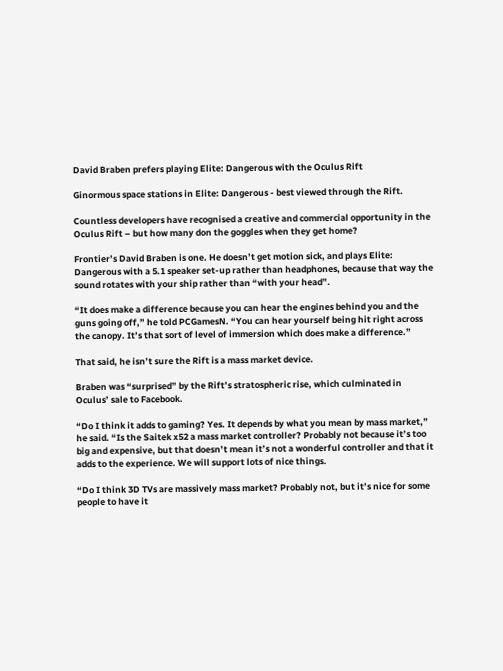David Braben prefers playing Elite: Dangerous with the Oculus Rift

Ginormous space stations in Elite: Dangerous - best viewed through the Rift.

Countless developers have recognised a creative and commercial opportunity in the Oculus Rift – but how many don the goggles when they get home?

Frontier’s David Braben is one. He doesn’t get motion sick, and plays Elite: Dangerous with a 5.1 speaker set-up rather than headphones, because that way the sound rotates with your ship rather than “with your head”.

“It does make a difference because you can hear the engines behind you and the guns going off,” he told PCGamesN. “You can hear yourself being hit right across the canopy. It’s that sort of level of immersion which does make a difference.”

That said, he isn’t sure the Rift is a mass market device.

Braben was “surprised” by the Rift’s stratospheric rise, which culminated in Oculus’ sale to Facebook.

“Do I think it adds to gaming? Yes. It depends by what you mean by mass market,” he said. “Is the Saitek x52 a mass market controller? Probably not because it’s too big and expensive, but that doesn’t mean it’s not a wonderful controller and that it adds to the experience. We will support lots of nice things.

“Do I think 3D TVs are massively mass market? Probably not, but it’s nice for some people to have it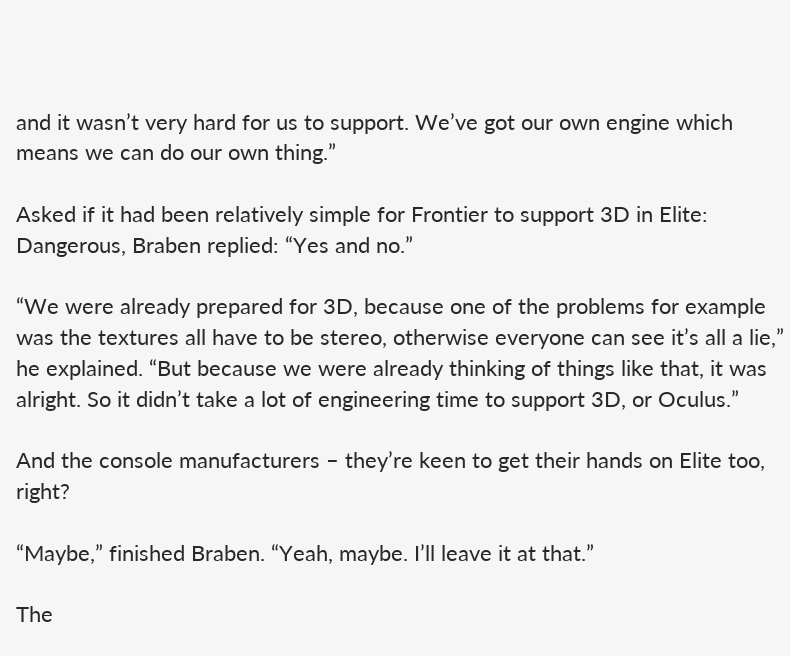and it wasn’t very hard for us to support. We’ve got our own engine which means we can do our own thing.”

Asked if it had been relatively simple for Frontier to support 3D in Elite: Dangerous, Braben replied: “Yes and no.”

“We were already prepared for 3D, because one of the problems for example was the textures all have to be stereo, otherwise everyone can see it’s all a lie,” he explained. “But because we were already thinking of things like that, it was alright. So it didn’t take a lot of engineering time to support 3D, or Oculus.”

And the console manufacturers – they’re keen to get their hands on Elite too, right?

“Maybe,” finished Braben. “Yeah, maybe. I’ll leave it at that.”

The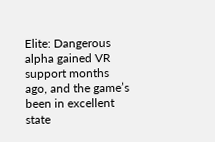Elite: Dangerous alpha gained VR support months ago, and the game’s been in excellent state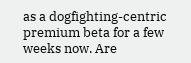as a dogfighting-centric premium beta for a few weeks now. Are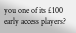you one of its £100 early access players?